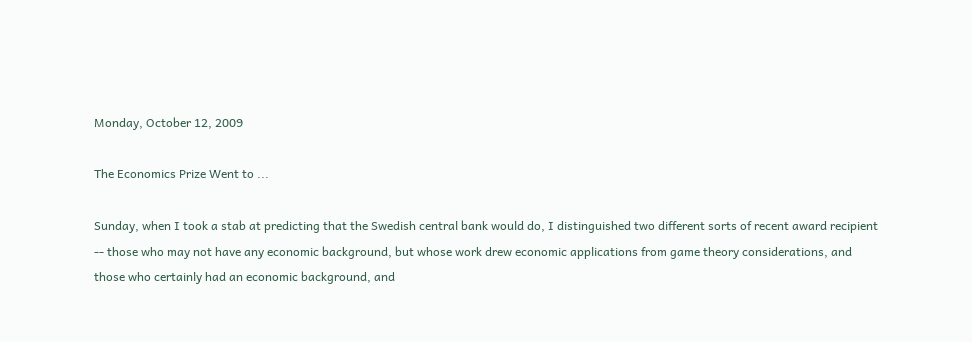Monday, October 12, 2009

The Economics Prize Went to ...

Sunday, when I took a stab at predicting that the Swedish central bank would do, I distinguished two different sorts of recent award recipient -- those who may not have any economic background, but whose work drew economic applications from game theory considerations, and those who certainly had an economic background, and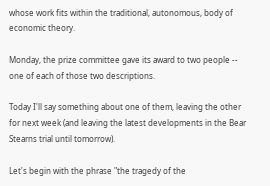whose work fits within the traditional, autonomous, body of economic theory.

Monday, the prize committee gave its award to two people -- one of each of those two descriptions.

Today I'll say something about one of them, leaving the other for next week (and leaving the latest developments in the Bear Stearns trial until tomorrow).

Let's begin with the phrase "the tragedy of the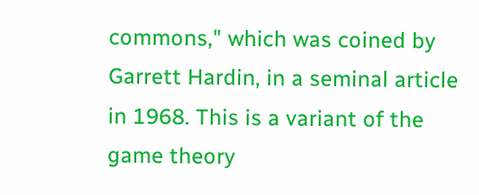commons," which was coined by Garrett Hardin, in a seminal article in 1968. This is a variant of the game theory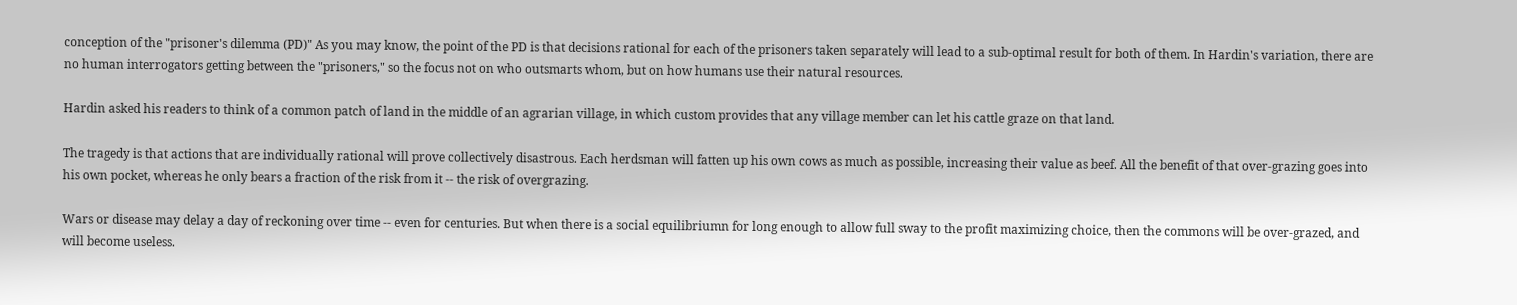conception of the "prisoner's dilemma (PD)" As you may know, the point of the PD is that decisions rational for each of the prisoners taken separately will lead to a sub-optimal result for both of them. In Hardin's variation, there are no human interrogators getting between the "prisoners," so the focus not on who outsmarts whom, but on how humans use their natural resources.

Hardin asked his readers to think of a common patch of land in the middle of an agrarian village, in which custom provides that any village member can let his cattle graze on that land.

The tragedy is that actions that are individually rational will prove collectively disastrous. Each herdsman will fatten up his own cows as much as possible, increasing their value as beef. All the benefit of that over-grazing goes into his own pocket, whereas he only bears a fraction of the risk from it -- the risk of overgrazing.

Wars or disease may delay a day of reckoning over time -- even for centuries. But when there is a social equilibriumn for long enough to allow full sway to the profit maximizing choice, then the commons will be over-grazed, and will become useless.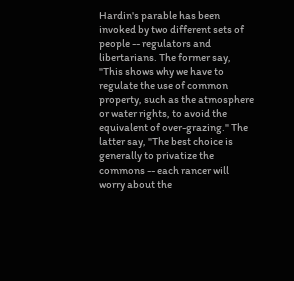Hardin's parable has been invoked by two different sets of people -- regulators and libertarians. The former say, "This shows why we have to regulate the use of common property, such as the atmosphere or water rights, to avoid the equivalent of over-grazing." The latter say, "The best choice is generally to privatize the commons -- each rancer will worry about the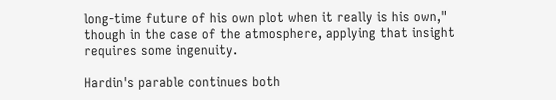long-time future of his own plot when it really is his own," though in the case of the atmosphere, applying that insight requires some ingenuity.

Hardin's parable continues both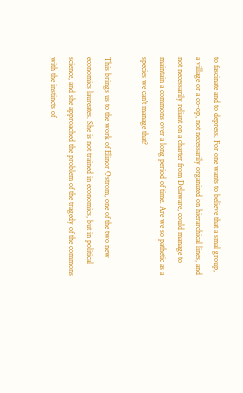to fascinate and to depress. For one wants to believe that a smal group, a village or a co-op, not necessarily organized on hierarchical lines, and not necessarily reliant on a charter from Delaware, could manage to maintain a commons over a long period of time. Are we so pathetic as a species we can't manage that?

This brings us to the work of Elinor Ostrom, one of the two new economics laureates. She is not trained in economics, but in political science, and she approached the problem of the tragedy of the commons with the instincts of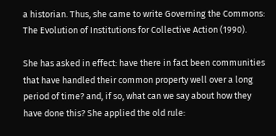a historian. Thus, she came to write Governing the Commons: The Evolution of Institutions for Collective Action (1990).

She has asked in effect: have there in fact been communities that have handled their common property well over a long period of time? and, if so, what can we say about how they have done this? She applied the old rule: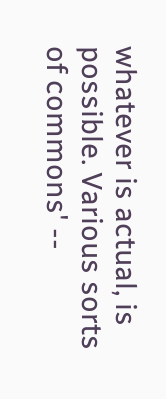whatever is actual, is possible. Various sorts of commons' --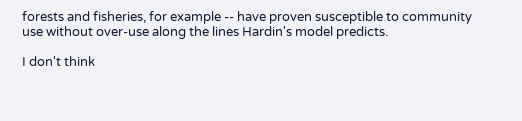forests and fisheries, for example -- have proven susceptible to community use without over-use along the lines Hardin's model predicts.

I don't think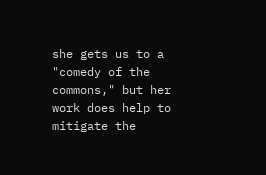she gets us to a "comedy of the commons," but her work does help to mitigate the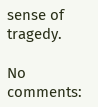sense of tragedy.

No comments: